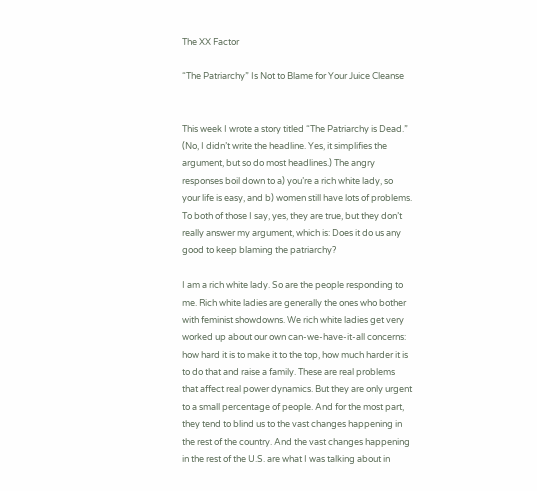The XX Factor

“The Patriarchy” Is Not to Blame for Your Juice Cleanse


This week I wrote a story titled “The Patriarchy is Dead.” (No, I didn’t write the headline. Yes, it simplifies the argument, but so do most headlines.) The angry responses boil down to a) you’re a rich white lady, so your life is easy, and b) women still have lots of problems. To both of those I say, yes, they are true, but they don’t really answer my argument, which is: Does it do us any good to keep blaming the patriarchy?

I am a rich white lady. So are the people responding to me. Rich white ladies are generally the ones who bother with feminist showdowns. We rich white ladies get very worked up about our own can-we-have-it-all concerns: how hard it is to make it to the top, how much harder it is to do that and raise a family. These are real problems that affect real power dynamics. But they are only urgent to a small percentage of people. And for the most part, they tend to blind us to the vast changes happening in the rest of the country. And the vast changes happening in the rest of the U.S. are what I was talking about in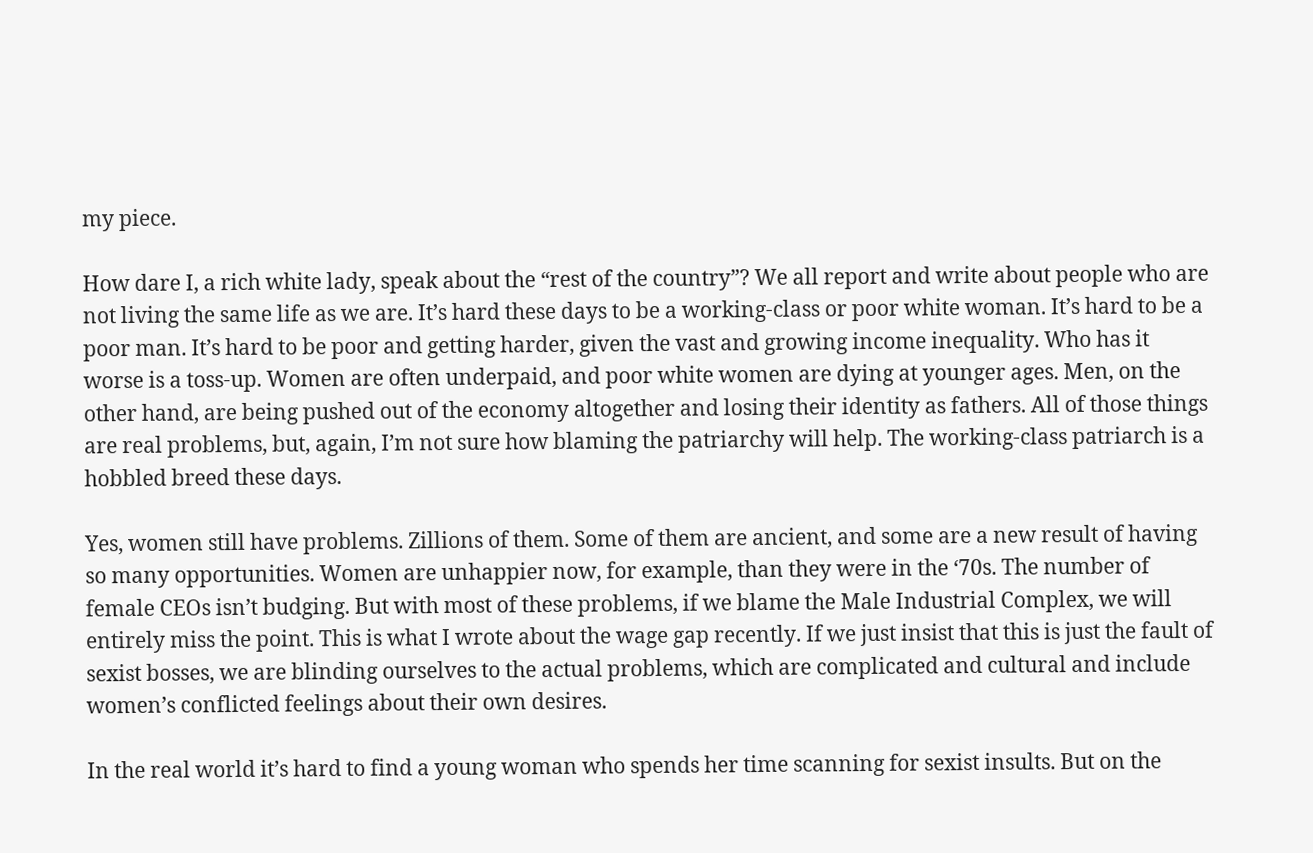my piece.

How dare I, a rich white lady, speak about the “rest of the country”? We all report and write about people who are not living the same life as we are. It’s hard these days to be a working-class or poor white woman. It’s hard to be a poor man. It’s hard to be poor and getting harder, given the vast and growing income inequality. Who has it worse is a toss-up. Women are often underpaid, and poor white women are dying at younger ages. Men, on the other hand, are being pushed out of the economy altogether and losing their identity as fathers. All of those things are real problems, but, again, I’m not sure how blaming the patriarchy will help. The working-class patriarch is a hobbled breed these days.

Yes, women still have problems. Zillions of them. Some of them are ancient, and some are a new result of having so many opportunities. Women are unhappier now, for example, than they were in the ‘70s. The number of female CEOs isn’t budging. But with most of these problems, if we blame the Male Industrial Complex, we will entirely miss the point. This is what I wrote about the wage gap recently. If we just insist that this is just the fault of sexist bosses, we are blinding ourselves to the actual problems, which are complicated and cultural and include women’s conflicted feelings about their own desires.

In the real world it’s hard to find a young woman who spends her time scanning for sexist insults. But on the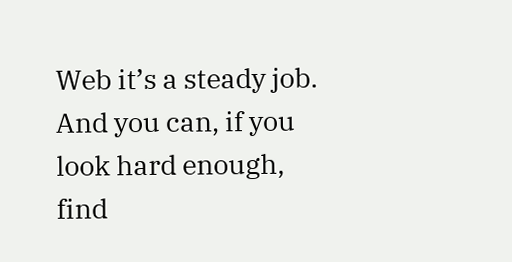Web it’s a steady job. And you can, if you look hard enough, find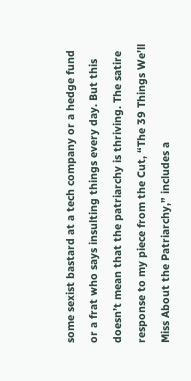some sexist bastard at a tech company or a hedge fund or a frat who says insulting things every day. But this doesn’t mean that the patriarchy is thriving. The satire response to my piece from the Cut, “The 39 Things We’ll Miss About the Patriarchy,” includes a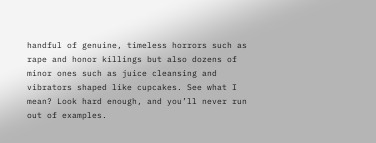handful of genuine, timeless horrors such as rape and honor killings but also dozens of minor ones such as juice cleansing and vibrators shaped like cupcakes. See what I mean? Look hard enough, and you’ll never run out of examples.